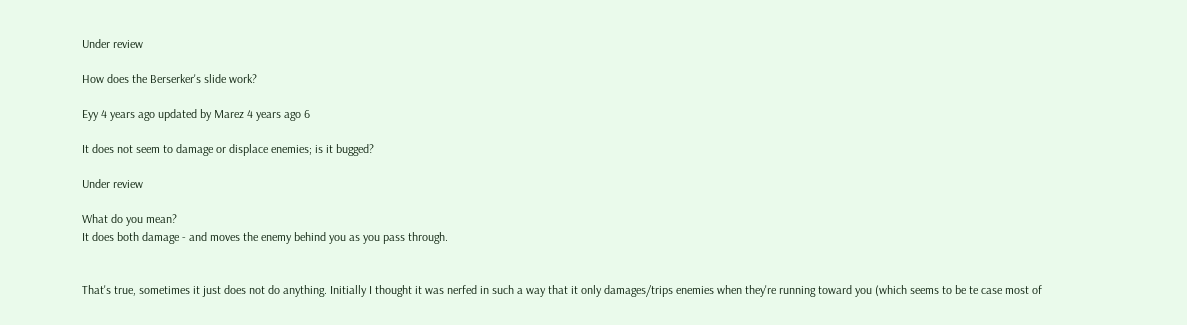Under review

How does the Berserker's slide work?

Eyy 4 years ago updated by Marez 4 years ago 6

It does not seem to damage or displace enemies; is it bugged?

Under review

What do you mean?
It does both damage - and moves the enemy behind you as you pass through.


That's true, sometimes it just does not do anything. Initially I thought it was nerfed in such a way that it only damages/trips enemies when they're running toward you (which seems to be te case most of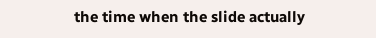the time when the slide actually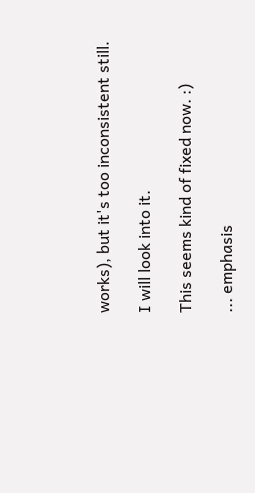works), but it's too inconsistent still.

I will look into it.

This seems kind of fixed now. :)

... emphasis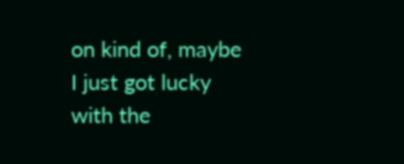on kind of, maybe I just got lucky with the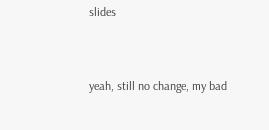slides


yeah, still no change, my bad